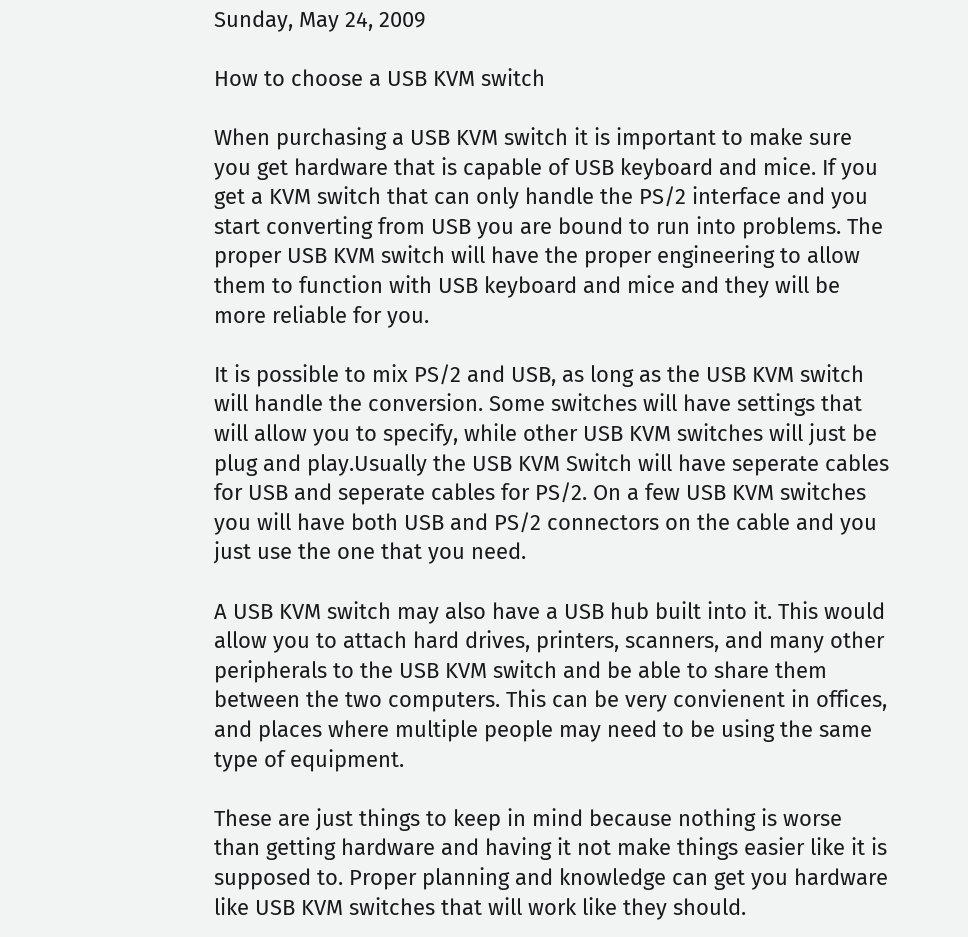Sunday, May 24, 2009

How to choose a USB KVM switch

When purchasing a USB KVM switch it is important to make sure you get hardware that is capable of USB keyboard and mice. If you get a KVM switch that can only handle the PS/2 interface and you start converting from USB you are bound to run into problems. The proper USB KVM switch will have the proper engineering to allow them to function with USB keyboard and mice and they will be more reliable for you.

It is possible to mix PS/2 and USB, as long as the USB KVM switch will handle the conversion. Some switches will have settings that will allow you to specify, while other USB KVM switches will just be plug and play.Usually the USB KVM Switch will have seperate cables for USB and seperate cables for PS/2. On a few USB KVM switches you will have both USB and PS/2 connectors on the cable and you just use the one that you need.

A USB KVM switch may also have a USB hub built into it. This would allow you to attach hard drives, printers, scanners, and many other peripherals to the USB KVM switch and be able to share them between the two computers. This can be very convienent in offices, and places where multiple people may need to be using the same type of equipment.

These are just things to keep in mind because nothing is worse than getting hardware and having it not make things easier like it is supposed to. Proper planning and knowledge can get you hardware like USB KVM switches that will work like they should.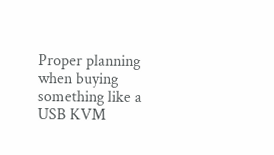Proper planning when buying something like a USB KVM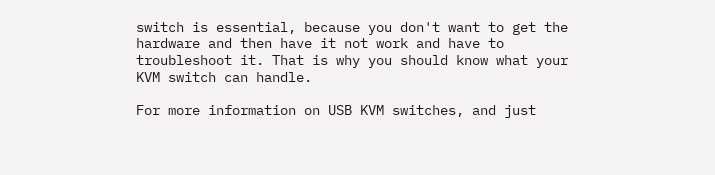switch is essential, because you don't want to get the hardware and then have it not work and have to troubleshoot it. That is why you should know what your KVM switch can handle.

For more information on USB KVM switches, and just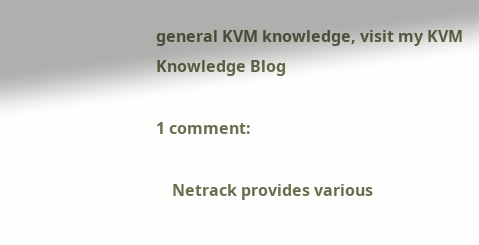general KVM knowledge, visit my KVM Knowledge Blog

1 comment:

    Netrack provides various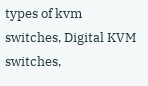types of kvm switches, Digital KVM switches,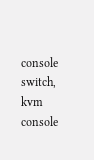console switch, kvm console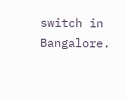switch in Bangalore.